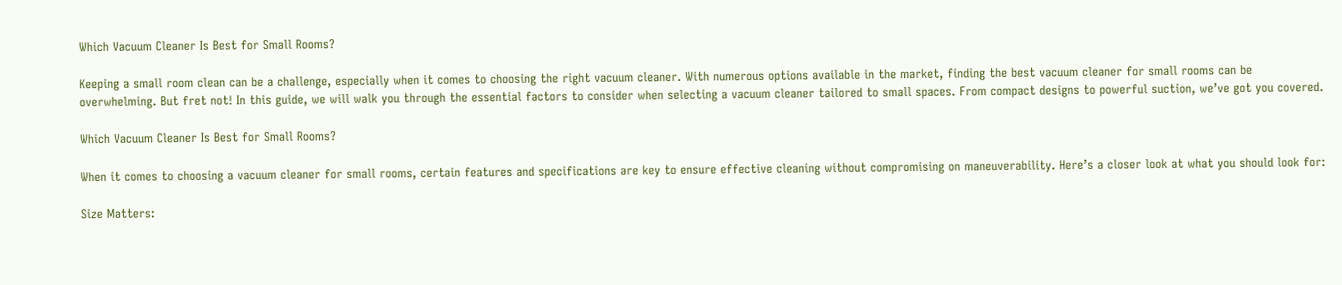Which Vacuum Cleaner Is Best for Small Rooms?

Keeping a small room clean can be a challenge, especially when it comes to choosing the right vacuum cleaner. With numerous options available in the market, finding the best vacuum cleaner for small rooms can be overwhelming. But fret not! In this guide, we will walk you through the essential factors to consider when selecting a vacuum cleaner tailored to small spaces. From compact designs to powerful suction, we’ve got you covered.

Which Vacuum Cleaner Is Best for Small Rooms?

When it comes to choosing a vacuum cleaner for small rooms, certain features and specifications are key to ensure effective cleaning without compromising on maneuverability. Here’s a closer look at what you should look for:

Size Matters: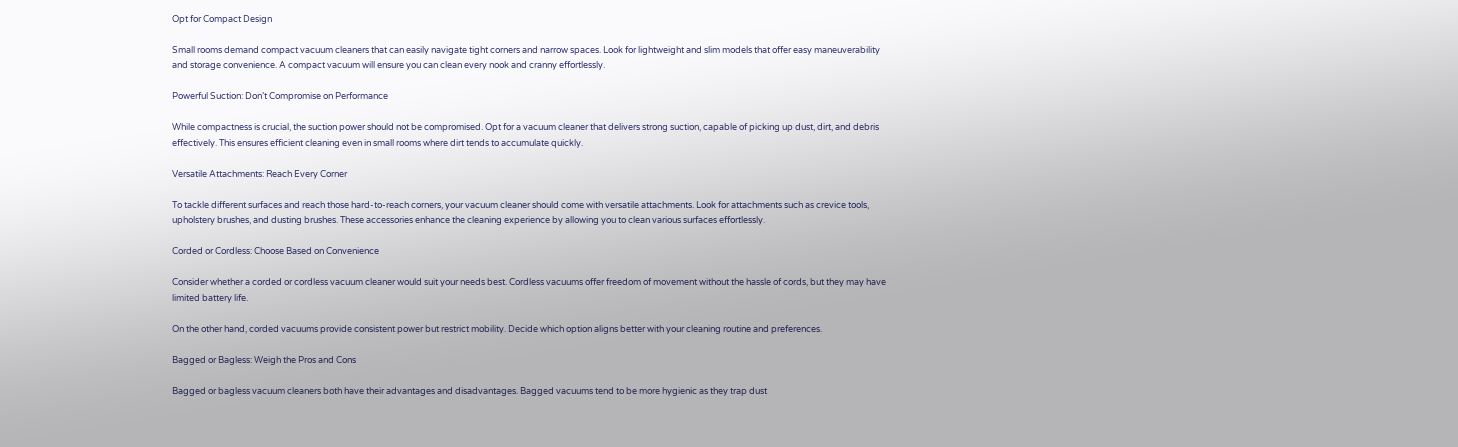Opt for Compact Design

Small rooms demand compact vacuum cleaners that can easily navigate tight corners and narrow spaces. Look for lightweight and slim models that offer easy maneuverability and storage convenience. A compact vacuum will ensure you can clean every nook and cranny effortlessly.

Powerful Suction: Don’t Compromise on Performance

While compactness is crucial, the suction power should not be compromised. Opt for a vacuum cleaner that delivers strong suction, capable of picking up dust, dirt, and debris effectively. This ensures efficient cleaning even in small rooms where dirt tends to accumulate quickly.

Versatile Attachments: Reach Every Corner

To tackle different surfaces and reach those hard-to-reach corners, your vacuum cleaner should come with versatile attachments. Look for attachments such as crevice tools, upholstery brushes, and dusting brushes. These accessories enhance the cleaning experience by allowing you to clean various surfaces effortlessly.

Corded or Cordless: Choose Based on Convenience

Consider whether a corded or cordless vacuum cleaner would suit your needs best. Cordless vacuums offer freedom of movement without the hassle of cords, but they may have limited battery life.

On the other hand, corded vacuums provide consistent power but restrict mobility. Decide which option aligns better with your cleaning routine and preferences.

Bagged or Bagless: Weigh the Pros and Cons

Bagged or bagless vacuum cleaners both have their advantages and disadvantages. Bagged vacuums tend to be more hygienic as they trap dust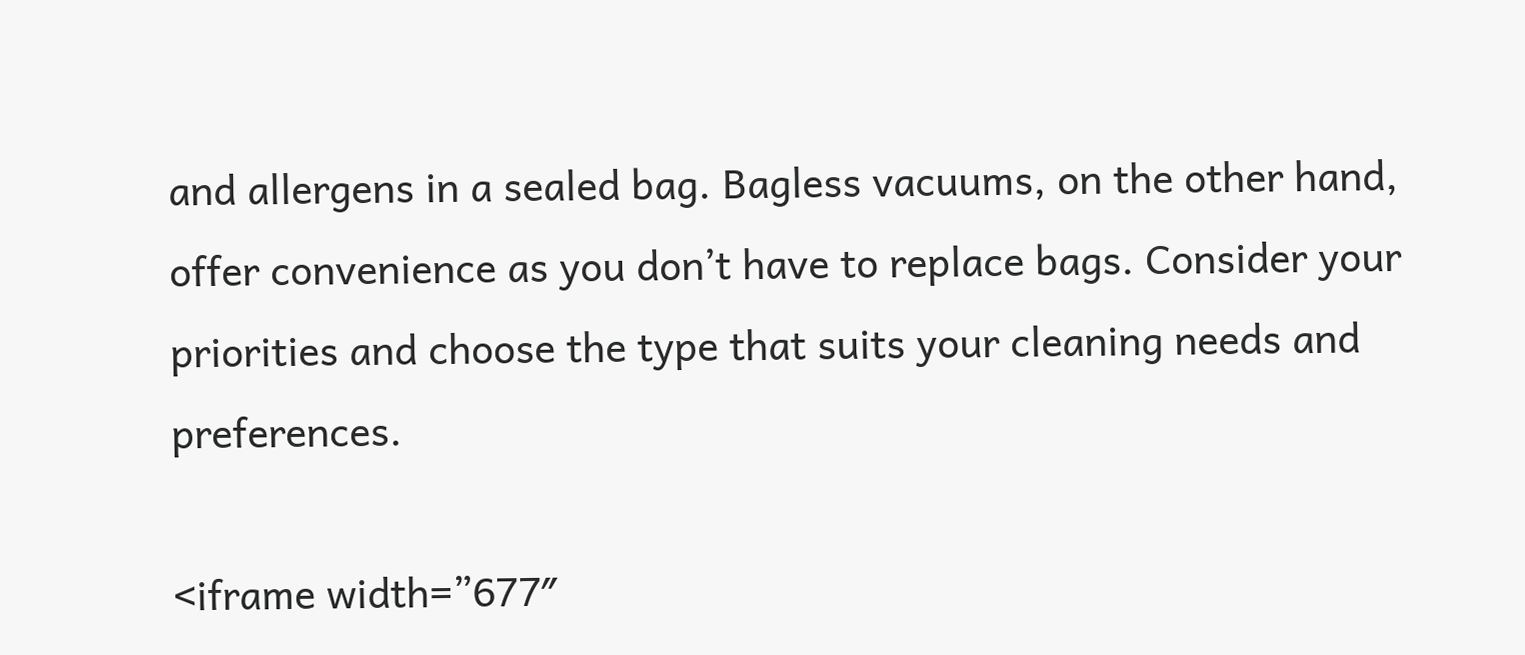and allergens in a sealed bag. Bagless vacuums, on the other hand, offer convenience as you don’t have to replace bags. Consider your priorities and choose the type that suits your cleaning needs and preferences.

<iframe width=”677″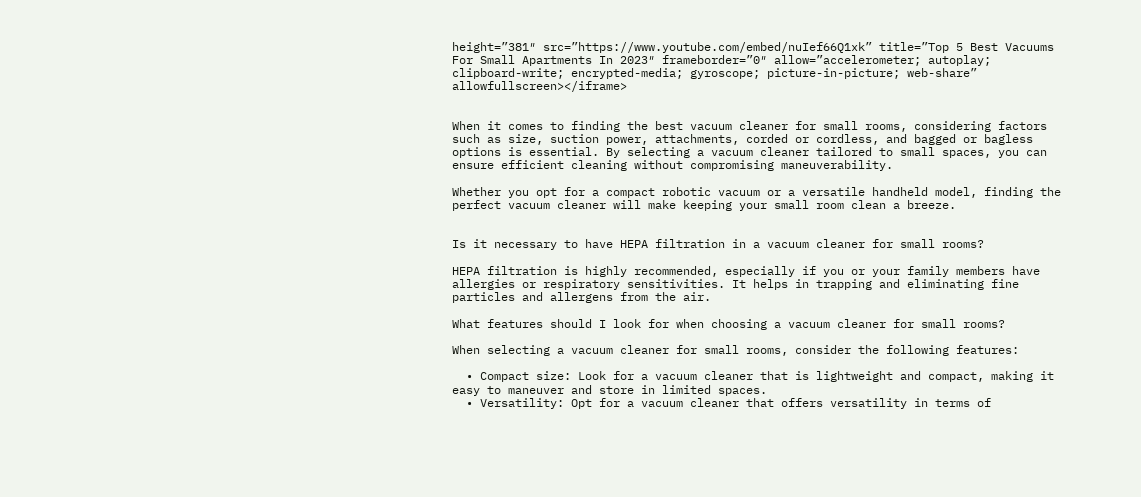height=”381″ src=”https://www.youtube.com/embed/nuIef66Q1xk” title=”Top 5 Best Vacuums For Small Apartments In 2023″ frameborder=”0″ allow=”accelerometer; autoplay; clipboard-write; encrypted-media; gyroscope; picture-in-picture; web-share” allowfullscreen></iframe>


When it comes to finding the best vacuum cleaner for small rooms, considering factors such as size, suction power, attachments, corded or cordless, and bagged or bagless options is essential. By selecting a vacuum cleaner tailored to small spaces, you can ensure efficient cleaning without compromising maneuverability.

Whether you opt for a compact robotic vacuum or a versatile handheld model, finding the perfect vacuum cleaner will make keeping your small room clean a breeze.


Is it necessary to have HEPA filtration in a vacuum cleaner for small rooms?

HEPA filtration is highly recommended, especially if you or your family members have allergies or respiratory sensitivities. It helps in trapping and eliminating fine particles and allergens from the air.

What features should I look for when choosing a vacuum cleaner for small rooms?

When selecting a vacuum cleaner for small rooms, consider the following features:

  • Compact size: Look for a vacuum cleaner that is lightweight and compact, making it easy to maneuver and store in limited spaces.
  • Versatility: Opt for a vacuum cleaner that offers versatility in terms of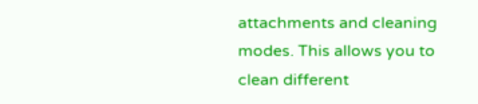attachments and cleaning modes. This allows you to clean different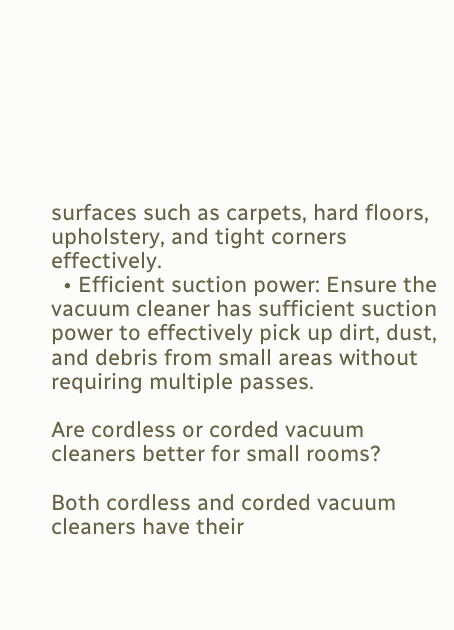surfaces such as carpets, hard floors, upholstery, and tight corners effectively.
  • Efficient suction power: Ensure the vacuum cleaner has sufficient suction power to effectively pick up dirt, dust, and debris from small areas without requiring multiple passes.

Are cordless or corded vacuum cleaners better for small rooms?

Both cordless and corded vacuum cleaners have their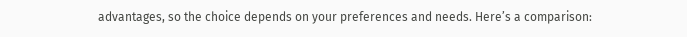advantages, so the choice depends on your preferences and needs. Here’s a comparison: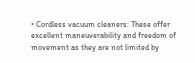• Cordless vacuum cleaners: These offer excellent maneuverability and freedom of movement as they are not limited by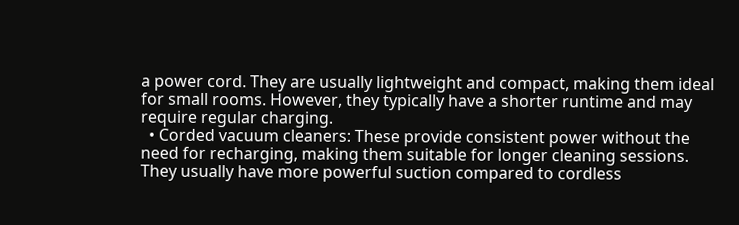a power cord. They are usually lightweight and compact, making them ideal for small rooms. However, they typically have a shorter runtime and may require regular charging.
  • Corded vacuum cleaners: These provide consistent power without the need for recharging, making them suitable for longer cleaning sessions. They usually have more powerful suction compared to cordless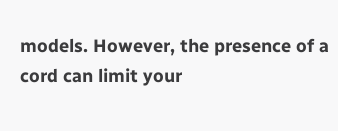models. However, the presence of a cord can limit your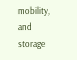mobility, and storage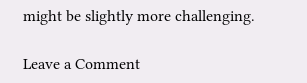might be slightly more challenging.

Leave a Comment